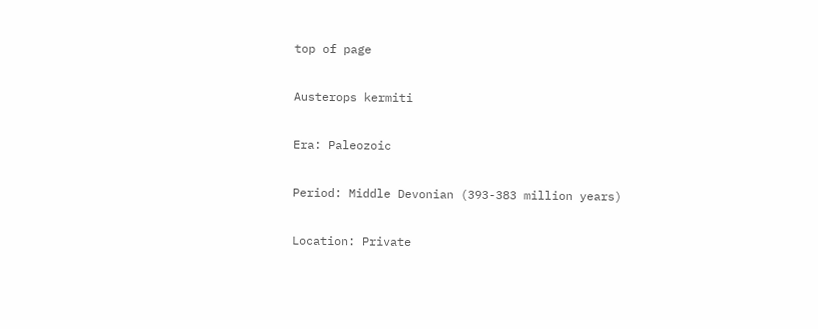top of page

Austerops kermiti

Era: Paleozoic

Period: Middle Devonian (393-383 million years)

Location: Private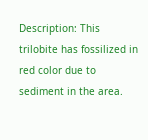Description: This trilobite has fossilized in red color due to sediment in the area.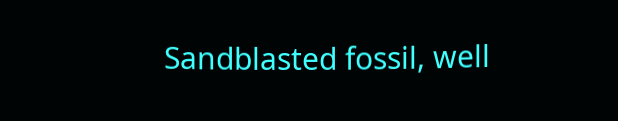Sandblasted fossil, well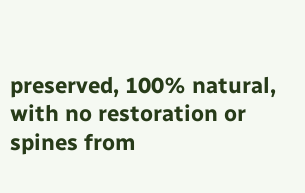preserved, 100% natural, with no restoration or spines from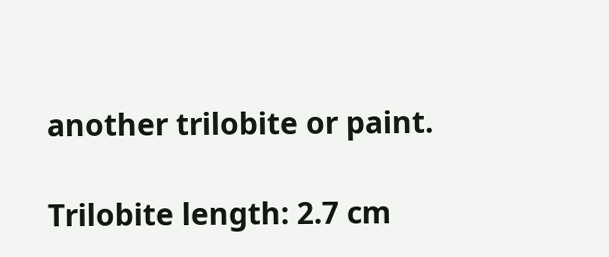another trilobite or paint.

Trilobite length: 2.7 cm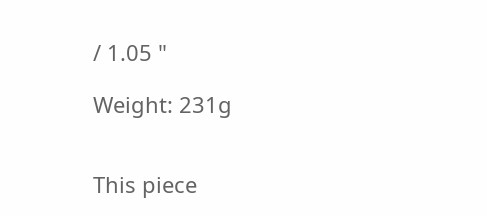/ 1.05 "

Weight: 231g


This piece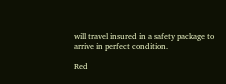will travel insured in a safety package to arrive in perfect condition.

Red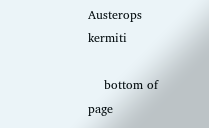Austerops kermiti

    bottom of page